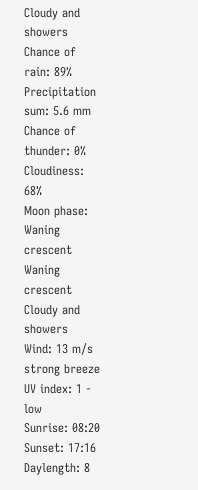Cloudy and showers
Chance of rain: 89%
Precipitation sum: 5.6 mm
Chance of thunder: 0%
Cloudiness: 68%
Moon phase: Waning crescent
Waning crescent
Cloudy and showers
Wind: 13 m/s
strong breeze
UV index: 1 - low
Sunrise: 08:20
Sunset: 17:16
Daylength: 8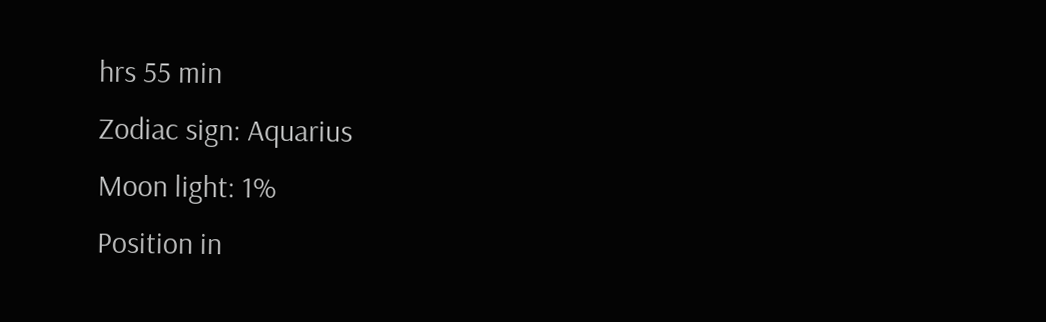hrs 55 min
Zodiac sign: Aquarius
Moon light: 1%
Position in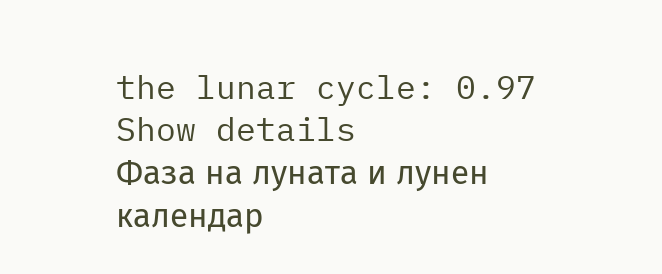the lunar cycle: 0.97
Show details
Фаза на луната и лунен календар